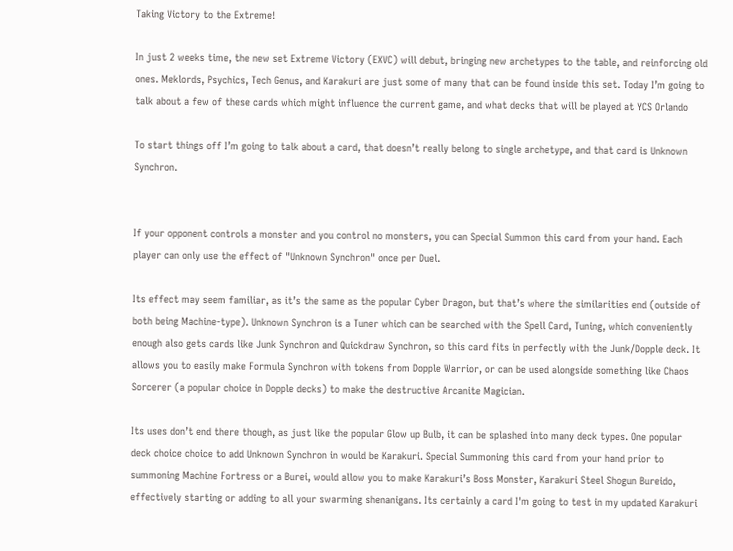Taking Victory to the Extreme!

In just 2 weeks time, the new set Extreme Victory (EXVC) will debut, bringing new archetypes to the table, and reinforcing old ones. Meklords, Psychics, Tech Genus, and Karakuri are just some of many that can be found inside this set. Today I’m going to talk about a few of these cards which might influence the current game, and what decks that will be played at YCS Orlando

To start things off I’m going to talk about a card, that doesn’t really belong to single archetype, and that card is Unknown Synchron.


If your opponent controls a monster and you control no monsters, you can Special Summon this card from your hand. Each player can only use the effect of "Unknown Synchron" once per Duel.

Its effect may seem familiar, as it’s the same as the popular Cyber Dragon, but that’s where the similarities end (outside of both being Machine-type). Unknown Synchron is a Tuner which can be searched with the Spell Card, Tuning, which conveniently enough also gets cards like Junk Synchron and Quickdraw Synchron, so this card fits in perfectly with the Junk/Dopple deck. It allows you to easily make Formula Synchron with tokens from Dopple Warrior, or can be used alongside something like Chaos Sorcerer (a popular choice in Dopple decks) to make the destructive Arcanite Magician.

Its uses don’t end there though, as just like the popular Glow up Bulb, it can be splashed into many deck types. One popular deck choice choice to add Unknown Synchron in would be Karakuri. Special Summoning this card from your hand prior to summoning Machine Fortress or a Burei, would allow you to make Karakuri’s Boss Monster, Karakuri Steel Shogun Bureido, effectively starting or adding to all your swarming shenanigans. Its certainly a card I'm going to test in my updated Karakuri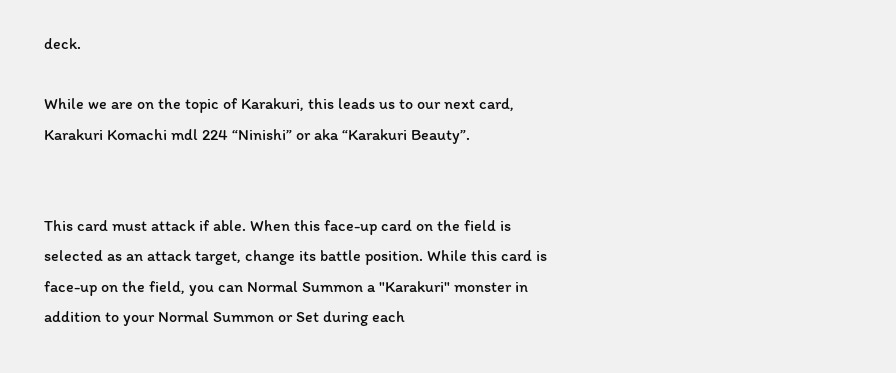deck.

While we are on the topic of Karakuri, this leads us to our next card, Karakuri Komachi mdl 224 “Ninishi” or aka “Karakuri Beauty”.


This card must attack if able. When this face-up card on the field is selected as an attack target, change its battle position. While this card is face-up on the field, you can Normal Summon a "Karakuri" monster in addition to your Normal Summon or Set during each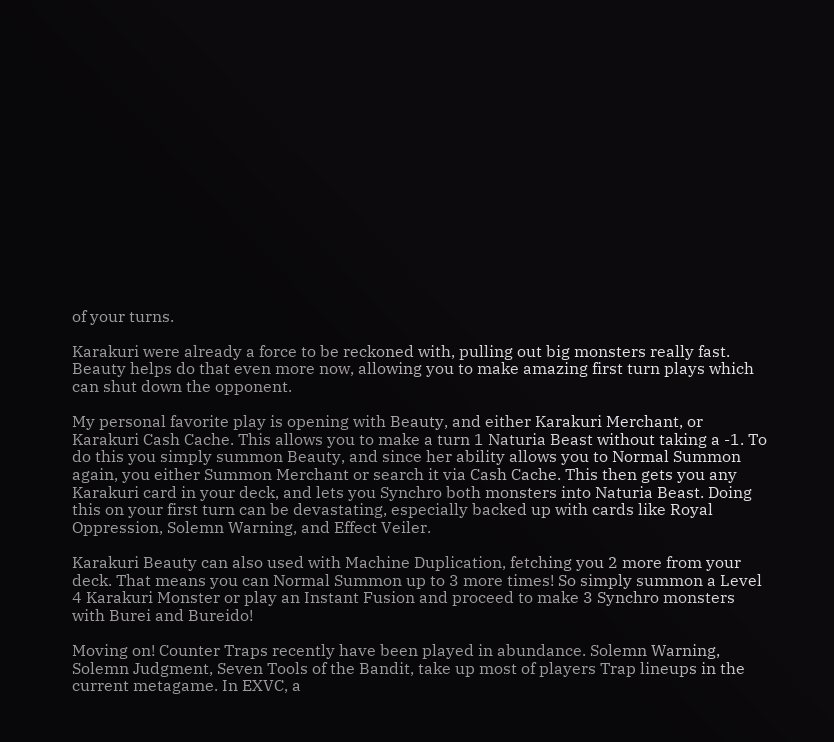of your turns.

Karakuri were already a force to be reckoned with, pulling out big monsters really fast. Beauty helps do that even more now, allowing you to make amazing first turn plays which can shut down the opponent.

My personal favorite play is opening with Beauty, and either Karakuri Merchant, or Karakuri Cash Cache. This allows you to make a turn 1 Naturia Beast without taking a -1. To do this you simply summon Beauty, and since her ability allows you to Normal Summon again, you either Summon Merchant or search it via Cash Cache. This then gets you any Karakuri card in your deck, and lets you Synchro both monsters into Naturia Beast. Doing this on your first turn can be devastating, especially backed up with cards like Royal Oppression, Solemn Warning, and Effect Veiler.

Karakuri Beauty can also used with Machine Duplication, fetching you 2 more from your deck. That means you can Normal Summon up to 3 more times! So simply summon a Level 4 Karakuri Monster or play an Instant Fusion and proceed to make 3 Synchro monsters with Burei and Bureido!

Moving on! Counter Traps recently have been played in abundance. Solemn Warning, Solemn Judgment, Seven Tools of the Bandit, take up most of players Trap lineups in the current metagame. In EXVC, a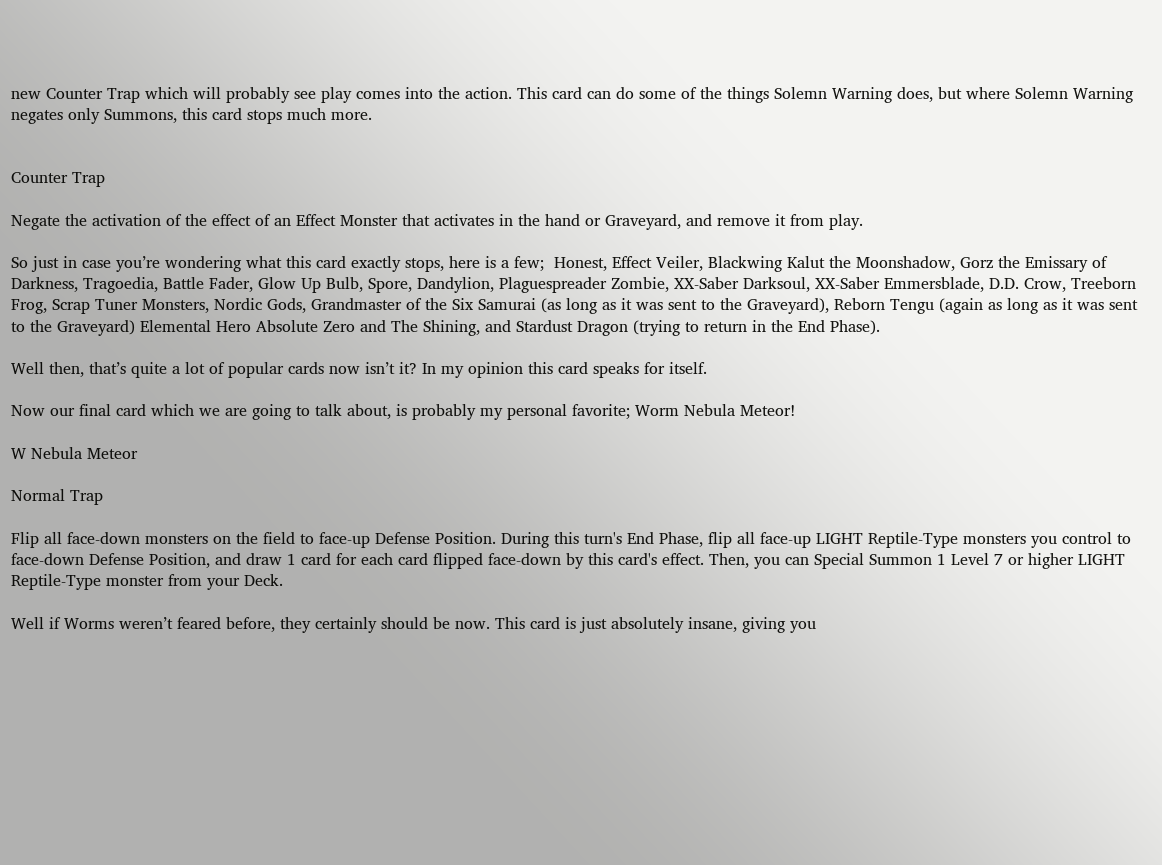new Counter Trap which will probably see play comes into the action. This card can do some of the things Solemn Warning does, but where Solemn Warning negates only Summons, this card stops much more.


Counter Trap

Negate the activation of the effect of an Effect Monster that activates in the hand or Graveyard, and remove it from play.

So just in case you’re wondering what this card exactly stops, here is a few;  Honest, Effect Veiler, Blackwing Kalut the Moonshadow, Gorz the Emissary of Darkness, Tragoedia, Battle Fader, Glow Up Bulb, Spore, Dandylion, Plaguespreader Zombie, XX-Saber Darksoul, XX-Saber Emmersblade, D.D. Crow, Treeborn Frog, Scrap Tuner Monsters, Nordic Gods, Grandmaster of the Six Samurai (as long as it was sent to the Graveyard), Reborn Tengu (again as long as it was sent to the Graveyard) Elemental Hero Absolute Zero and The Shining, and Stardust Dragon (trying to return in the End Phase).

Well then, that’s quite a lot of popular cards now isn’t it? In my opinion this card speaks for itself.

Now our final card which we are going to talk about, is probably my personal favorite; Worm Nebula Meteor!

W Nebula Meteor

Normal Trap

Flip all face-down monsters on the field to face-up Defense Position. During this turn's End Phase, flip all face-up LIGHT Reptile-Type monsters you control to face-down Defense Position, and draw 1 card for each card flipped face-down by this card's effect. Then, you can Special Summon 1 Level 7 or higher LIGHT Reptile-Type monster from your Deck.

Well if Worms weren’t feared before, they certainly should be now. This card is just absolutely insane, giving you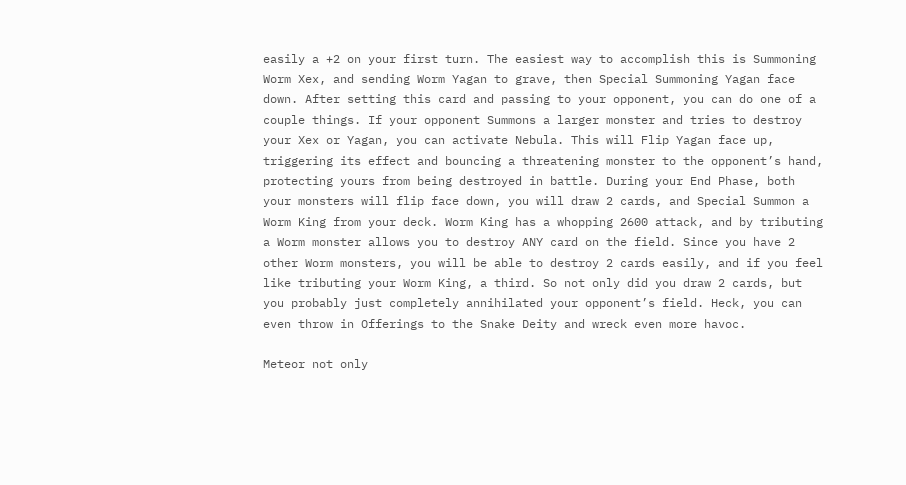easily a +2 on your first turn. The easiest way to accomplish this is Summoning Worm Xex, and sending Worm Yagan to grave, then Special Summoning Yagan face down. After setting this card and passing to your opponent, you can do one of a couple things. If your opponent Summons a larger monster and tries to destroy your Xex or Yagan, you can activate Nebula. This will Flip Yagan face up, triggering its effect and bouncing a threatening monster to the opponent’s hand, protecting yours from being destroyed in battle. During your End Phase, both your monsters will flip face down, you will draw 2 cards, and Special Summon a Worm King from your deck. Worm King has a whopping 2600 attack, and by tributing a Worm monster allows you to destroy ANY card on the field. Since you have 2 other Worm monsters, you will be able to destroy 2 cards easily, and if you feel like tributing your Worm King, a third. So not only did you draw 2 cards, but you probably just completely annihilated your opponent’s field. Heck, you can even throw in Offerings to the Snake Deity and wreck even more havoc.

Meteor not only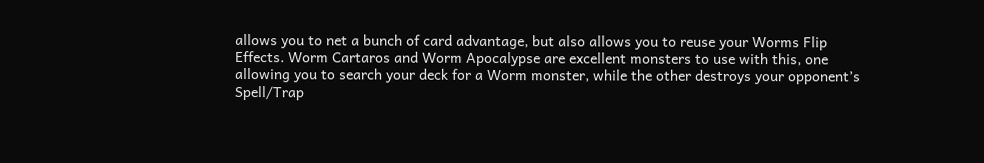allows you to net a bunch of card advantage, but also allows you to reuse your Worms Flip Effects. Worm Cartaros and Worm Apocalypse are excellent monsters to use with this, one allowing you to search your deck for a Worm monster, while the other destroys your opponent’s Spell/Trap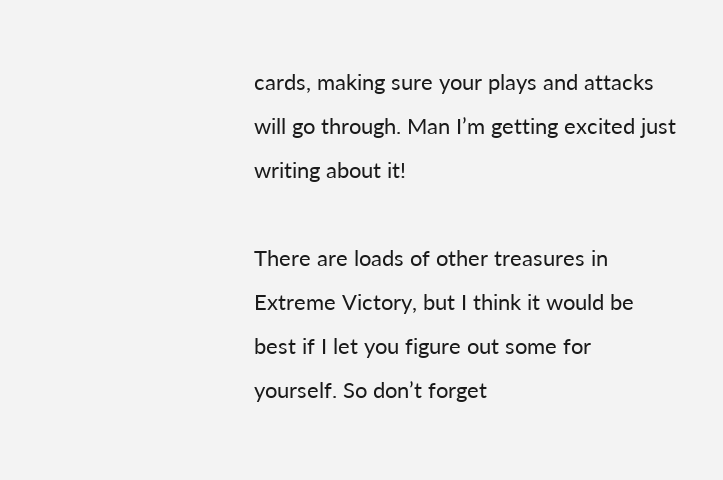cards, making sure your plays and attacks will go through. Man I’m getting excited just writing about it!

There are loads of other treasures in Extreme Victory, but I think it would be best if I let you figure out some for yourself. So don’t forget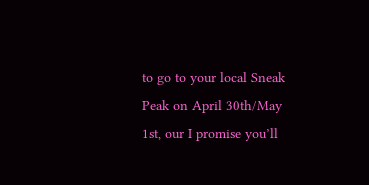to go to your local Sneak Peak on April 30th/May 1st, our I promise you’ll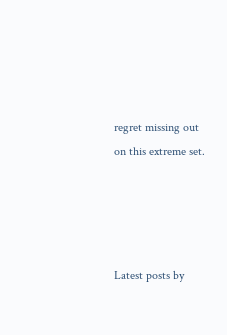regret missing out on this extreme set.




Latest posts by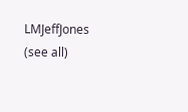LMJeffJones (see all)